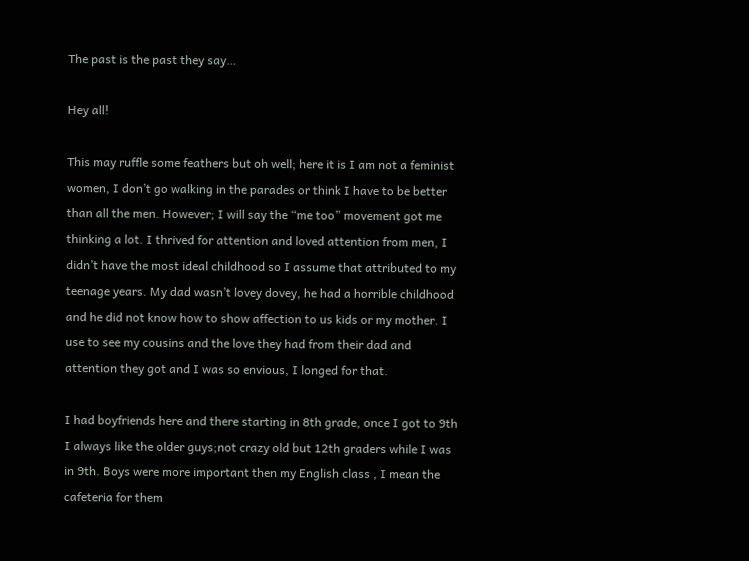The past is the past they say…

Hey all!

This may ruffle some feathers but oh well; here it is I am not a feminist women, I don’t go walking in the parades or think I have to be better than all the men. However; I will say the “me too” movement got me thinking a lot. I thrived for attention and loved attention from men, I didn’t have the most ideal childhood so I assume that attributed to my teenage years. My dad wasn’t lovey dovey, he had a horrible childhood and he did not know how to show affection to us kids or my mother. I use to see my cousins and the love they had from their dad and attention they got and I was so envious, I longed for that.

I had boyfriends here and there starting in 8th grade, once I got to 9th I always like the older guys;not crazy old but 12th graders while I was in 9th. Boys were more important then my English class , I mean the cafeteria for them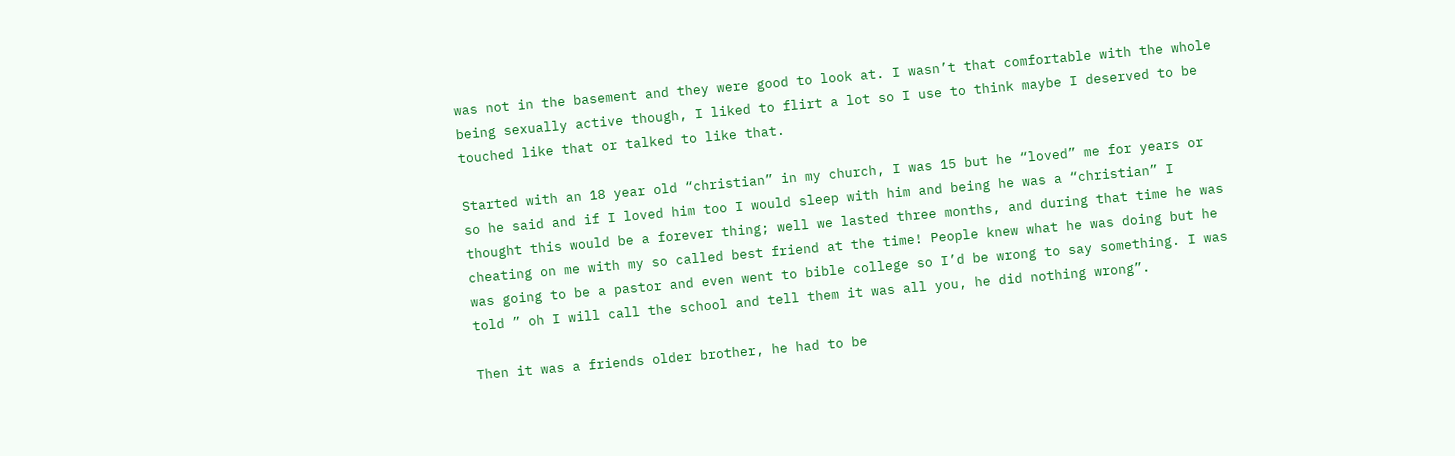was not in the basement and they were good to look at. I wasn’t that comfortable with the whole being sexually active though, I liked to flirt a lot so I use to think maybe I deserved to be touched like that or talked to like that.

Started with an 18 year old “christian” in my church, I was 15 but he “loved” me for years or so he said and if I loved him too I would sleep with him and being he was a “christian” I thought this would be a forever thing; well we lasted three months, and during that time he was cheating on me with my so called best friend at the time! People knew what he was doing but he was going to be a pastor and even went to bible college so I’d be wrong to say something. I was told ” oh I will call the school and tell them it was all you, he did nothing wrong”.

Then it was a friends older brother, he had to be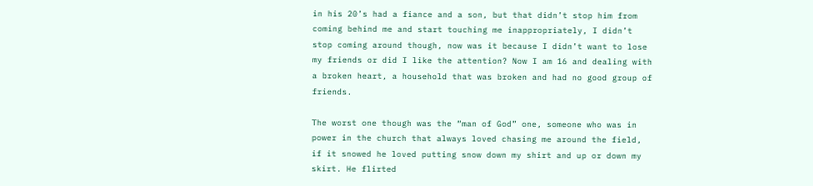in his 20’s had a fiance and a son, but that didn’t stop him from coming behind me and start touching me inappropriately, I didn’t stop coming around though, now was it because I didn’t want to lose my friends or did I like the attention? Now I am 16 and dealing with a broken heart, a household that was broken and had no good group of friends.

The worst one though was the “man of God” one, someone who was in power in the church that always loved chasing me around the field, if it snowed he loved putting snow down my shirt and up or down my skirt. He flirted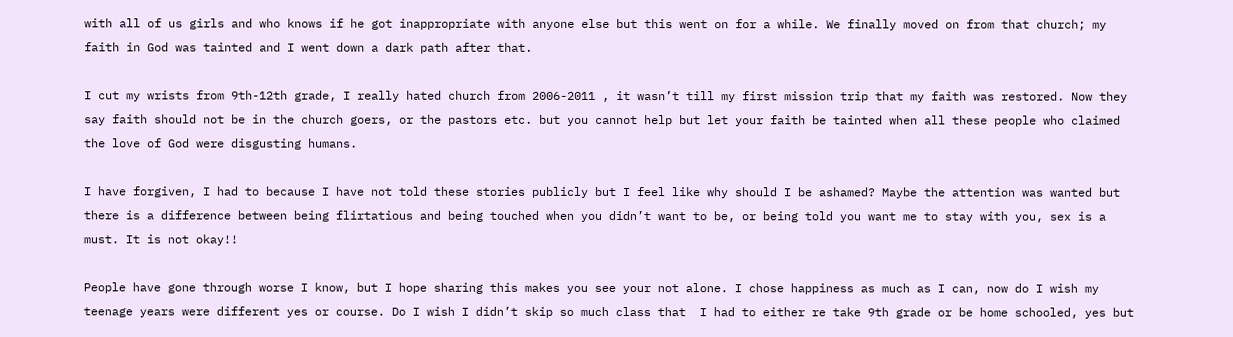with all of us girls and who knows if he got inappropriate with anyone else but this went on for a while. We finally moved on from that church; my faith in God was tainted and I went down a dark path after that.

I cut my wrists from 9th-12th grade, I really hated church from 2006-2011 , it wasn’t till my first mission trip that my faith was restored. Now they say faith should not be in the church goers, or the pastors etc. but you cannot help but let your faith be tainted when all these people who claimed the love of God were disgusting humans.

I have forgiven, I had to because I have not told these stories publicly but I feel like why should I be ashamed? Maybe the attention was wanted but there is a difference between being flirtatious and being touched when you didn’t want to be, or being told you want me to stay with you, sex is a must. It is not okay!!

People have gone through worse I know, but I hope sharing this makes you see your not alone. I chose happiness as much as I can, now do I wish my teenage years were different yes or course. Do I wish I didn’t skip so much class that  I had to either re take 9th grade or be home schooled, yes but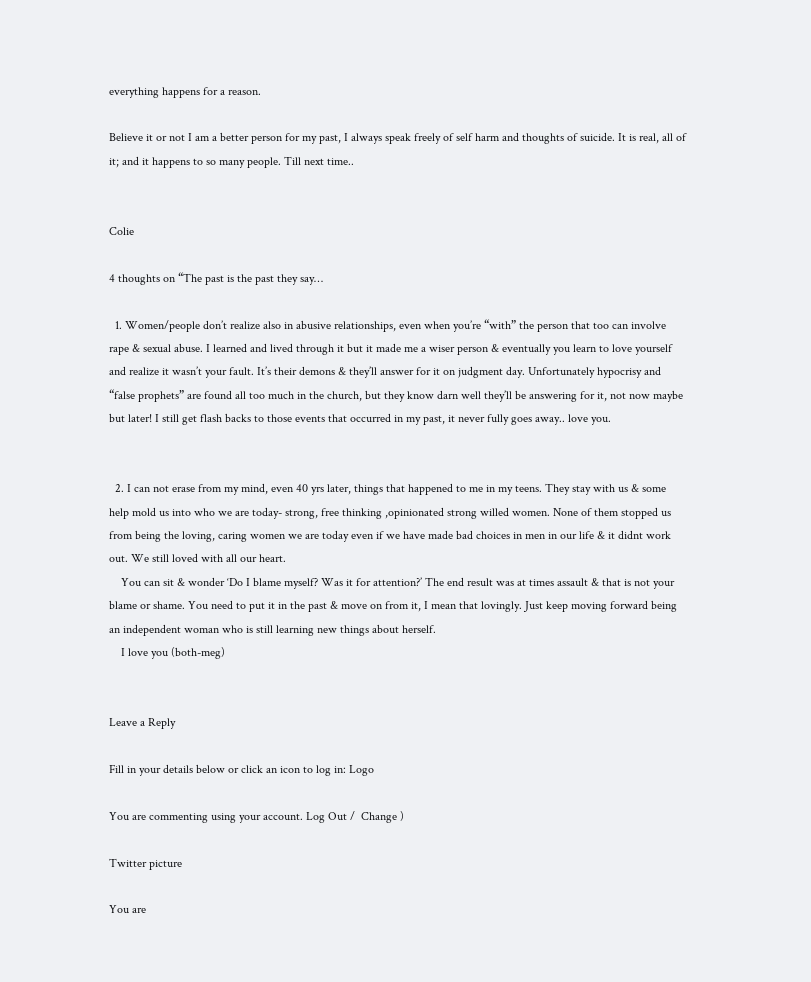everything happens for a reason.

Believe it or not I am a better person for my past, I always speak freely of self harm and thoughts of suicide. It is real, all of it; and it happens to so many people. Till next time..


Colie

4 thoughts on “The past is the past they say…

  1. Women/people don’t realize also in abusive relationships, even when you’re “with” the person that too can involve rape & sexual abuse. I learned and lived through it but it made me a wiser person & eventually you learn to love yourself and realize it wasn’t your fault. It’s their demons & they’ll answer for it on judgment day. Unfortunately hypocrisy and “false prophets” are found all too much in the church, but they know darn well they’ll be answering for it, not now maybe but later! I still get flash backs to those events that occurred in my past, it never fully goes away.. love you.


  2. I can not erase from my mind, even 40 yrs later, things that happened to me in my teens. They stay with us & some help mold us into who we are today- strong, free thinking ,opinionated strong willed women. None of them stopped us from being the loving, caring women we are today even if we have made bad choices in men in our life & it didnt work out. We still loved with all our heart.
    You can sit & wonder ‘Do I blame myself? Was it for attention?’ The end result was at times assault & that is not your blame or shame. You need to put it in the past & move on from it, I mean that lovingly. Just keep moving forward being an independent woman who is still learning new things about herself.
    I love you (both-meg)


Leave a Reply

Fill in your details below or click an icon to log in: Logo

You are commenting using your account. Log Out /  Change )

Twitter picture

You are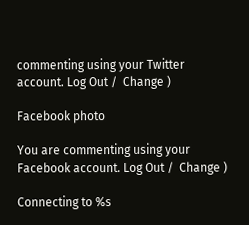commenting using your Twitter account. Log Out /  Change )

Facebook photo

You are commenting using your Facebook account. Log Out /  Change )

Connecting to %s